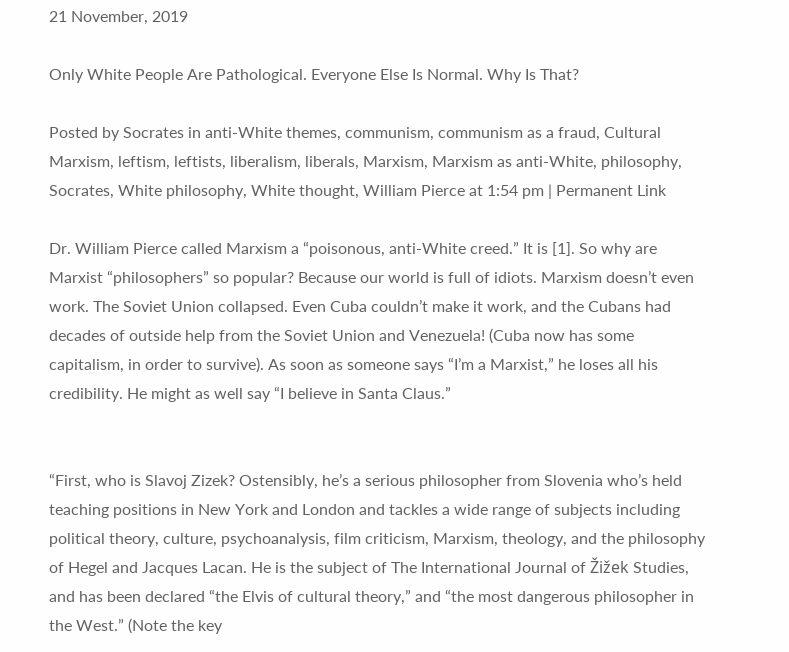21 November, 2019

Only White People Are Pathological. Everyone Else Is Normal. Why Is That?

Posted by Socrates in anti-White themes, communism, communism as a fraud, Cultural Marxism, leftism, leftists, liberalism, liberals, Marxism, Marxism as anti-White, philosophy, Socrates, White philosophy, White thought, William Pierce at 1:54 pm | Permanent Link

Dr. William Pierce called Marxism a “poisonous, anti-White creed.” It is [1]. So why are Marxist “philosophers” so popular? Because our world is full of idiots. Marxism doesn’t even work. The Soviet Union collapsed. Even Cuba couldn’t make it work, and the Cubans had decades of outside help from the Soviet Union and Venezuela! (Cuba now has some capitalism, in order to survive). As soon as someone says “I’m a Marxist,” he loses all his credibility. He might as well say “I believe in Santa Claus.”


“First, who is Slavoj Zizek? Ostensibly, he’s a serious philosopher from Slovenia who’s held teaching positions in New York and London and tackles a wide range of subjects including political theory, culture, psychoanalysis, film criticism, Marxism, theology, and the philosophy of Hegel and Jacques Lacan. He is the subject of The International Journal of Žižek Studies, and has been declared “the Elvis of cultural theory,” and “the most dangerous philosopher in the West.” (Note the key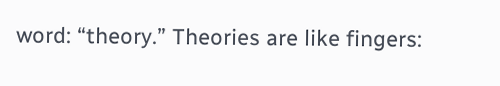word: “theory.” Theories are like fingers: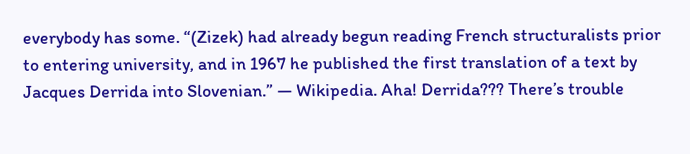everybody has some. “(Zizek) had already begun reading French structuralists prior to entering university, and in 1967 he published the first translation of a text by Jacques Derrida into Slovenian.” — Wikipedia. Aha! Derrida??? There’s trouble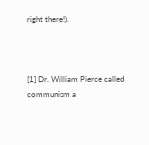right there!).



[1] Dr. William Pierce called communism a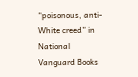“poisonous, anti-White creed” in National Vanguard Books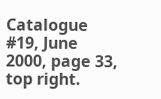Catalogue #19, June 2000, page 33, top right.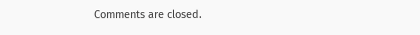Comments are closed.